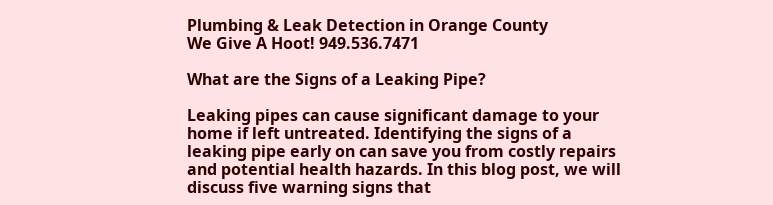Plumbing & Leak Detection in Orange County
We Give A Hoot! 949.536.7471

What are the Signs of a Leaking Pipe?

Leaking pipes can cause significant damage to your home if left untreated. Identifying the signs of a leaking pipe early on can save you from costly repairs and potential health hazards. In this blog post, we will discuss five warning signs that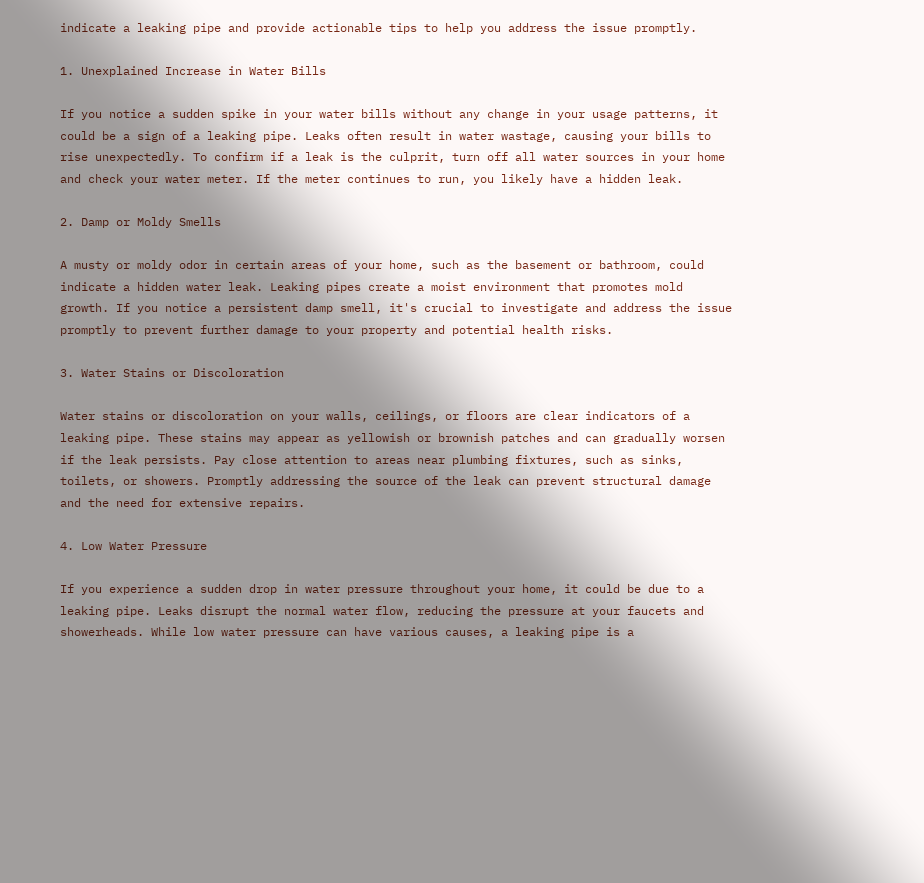indicate a leaking pipe and provide actionable tips to help you address the issue promptly.

1. Unexplained Increase in Water Bills

If you notice a sudden spike in your water bills without any change in your usage patterns, it could be a sign of a leaking pipe. Leaks often result in water wastage, causing your bills to rise unexpectedly. To confirm if a leak is the culprit, turn off all water sources in your home and check your water meter. If the meter continues to run, you likely have a hidden leak.

2. Damp or Moldy Smells

A musty or moldy odor in certain areas of your home, such as the basement or bathroom, could indicate a hidden water leak. Leaking pipes create a moist environment that promotes mold growth. If you notice a persistent damp smell, it's crucial to investigate and address the issue promptly to prevent further damage to your property and potential health risks.

3. Water Stains or Discoloration

Water stains or discoloration on your walls, ceilings, or floors are clear indicators of a leaking pipe. These stains may appear as yellowish or brownish patches and can gradually worsen if the leak persists. Pay close attention to areas near plumbing fixtures, such as sinks, toilets, or showers. Promptly addressing the source of the leak can prevent structural damage and the need for extensive repairs.

4. Low Water Pressure

If you experience a sudden drop in water pressure throughout your home, it could be due to a leaking pipe. Leaks disrupt the normal water flow, reducing the pressure at your faucets and showerheads. While low water pressure can have various causes, a leaking pipe is a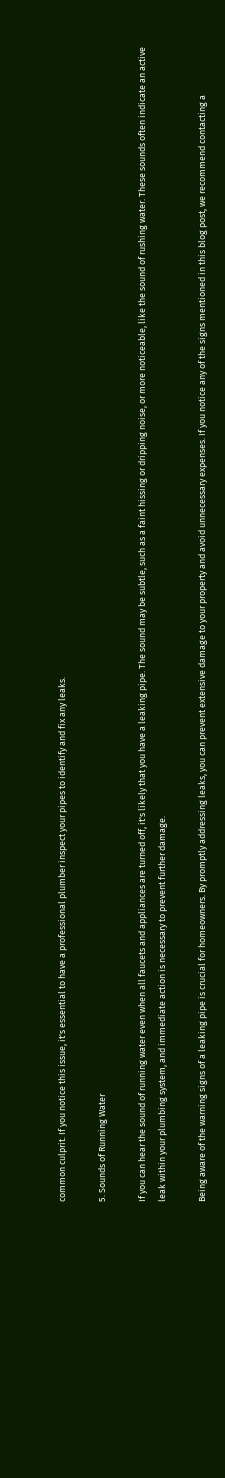common culprit. If you notice this issue, it's essential to have a professional plumber inspect your pipes to identify and fix any leaks.

5. Sounds of Running Water

If you can hear the sound of running water even when all faucets and appliances are turned off, it's likely that you have a leaking pipe. The sound may be subtle, such as a faint hissing or dripping noise, or more noticeable, like the sound of rushing water. These sounds often indicate an active leak within your plumbing system, and immediate action is necessary to prevent further damage.

Being aware of the warning signs of a leaking pipe is crucial for homeowners. By promptly addressing leaks, you can prevent extensive damage to your property and avoid unnecessary expenses. If you notice any of the signs mentioned in this blog post, we recommend contacting a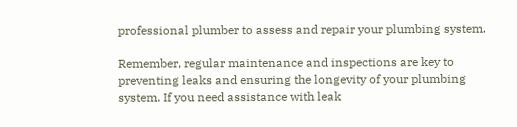professional plumber to assess and repair your plumbing system.

Remember, regular maintenance and inspections are key to preventing leaks and ensuring the longevity of your plumbing system. If you need assistance with leak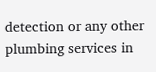detection or any other plumbing services in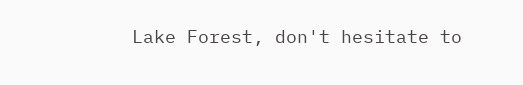Lake Forest, don't hesitate to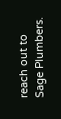reach out to Sage Plumbers.